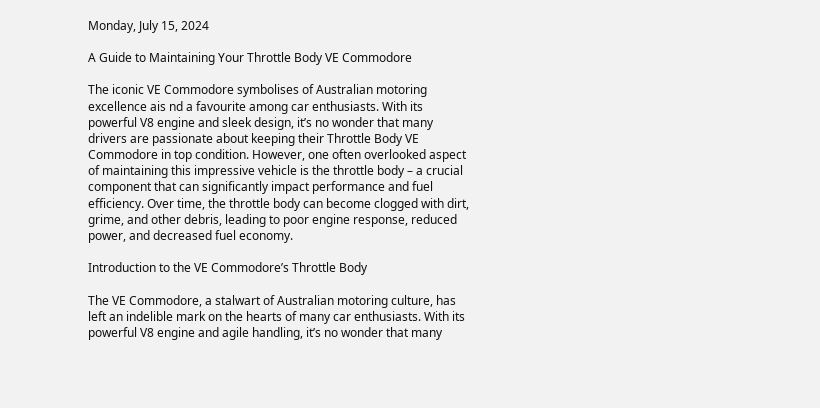Monday, July 15, 2024

A Guide to Maintaining Your Throttle Body VE Commodore

The iconic VE Commodore symbolises of Australian motoring excellence ais nd a favourite among car enthusiasts. With its powerful V8 engine and sleek design, it’s no wonder that many drivers are passionate about keeping their Throttle Body VE Commodore in top condition. However, one often overlooked aspect of maintaining this impressive vehicle is the throttle body – a crucial component that can significantly impact performance and fuel efficiency. Over time, the throttle body can become clogged with dirt, grime, and other debris, leading to poor engine response, reduced power, and decreased fuel economy.

Introduction to the VE Commodore’s Throttle Body

The VE Commodore, a stalwart of Australian motoring culture, has left an indelible mark on the hearts of many car enthusiasts. With its powerful V8 engine and agile handling, it’s no wonder that many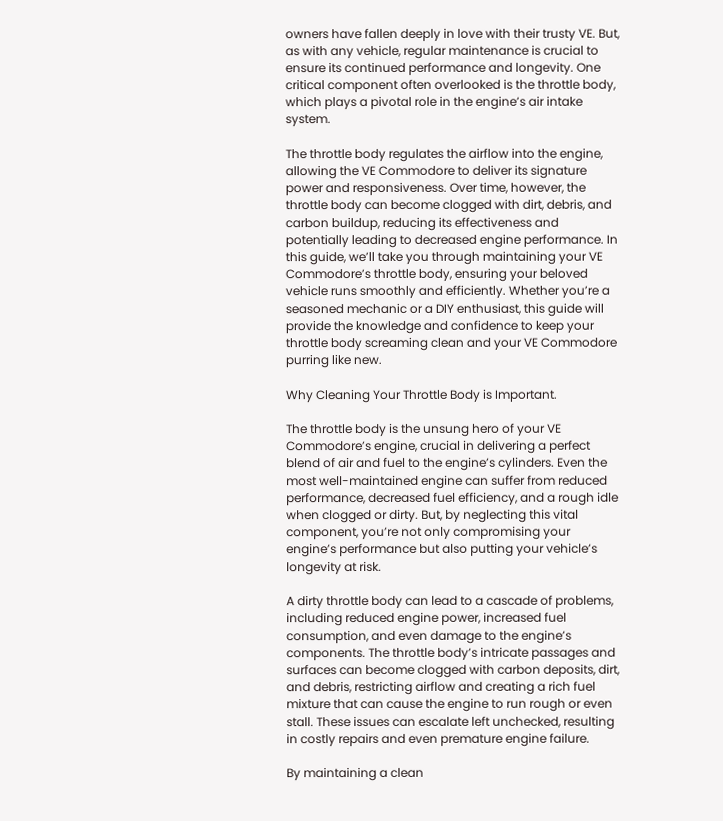owners have fallen deeply in love with their trusty VE. But, as with any vehicle, regular maintenance is crucial to ensure its continued performance and longevity. One critical component often overlooked is the throttle body, which plays a pivotal role in the engine’s air intake system.

The throttle body regulates the airflow into the engine, allowing the VE Commodore to deliver its signature power and responsiveness. Over time, however, the throttle body can become clogged with dirt, debris, and carbon buildup, reducing its effectiveness and potentially leading to decreased engine performance. In this guide, we’ll take you through maintaining your VE Commodore’s throttle body, ensuring your beloved vehicle runs smoothly and efficiently. Whether you’re a seasoned mechanic or a DIY enthusiast, this guide will provide the knowledge and confidence to keep your throttle body screaming clean and your VE Commodore purring like new.

Why Cleaning Your Throttle Body is Important.

The throttle body is the unsung hero of your VE Commodore’s engine, crucial in delivering a perfect blend of air and fuel to the engine’s cylinders. Even the most well-maintained engine can suffer from reduced performance, decreased fuel efficiency, and a rough idle when clogged or dirty. But, by neglecting this vital component, you’re not only compromising your engine’s performance but also putting your vehicle’s longevity at risk.

A dirty throttle body can lead to a cascade of problems, including reduced engine power, increased fuel consumption, and even damage to the engine’s components. The throttle body’s intricate passages and surfaces can become clogged with carbon deposits, dirt, and debris, restricting airflow and creating a rich fuel mixture that can cause the engine to run rough or even stall. These issues can escalate left unchecked, resulting in costly repairs and even premature engine failure.

By maintaining a clean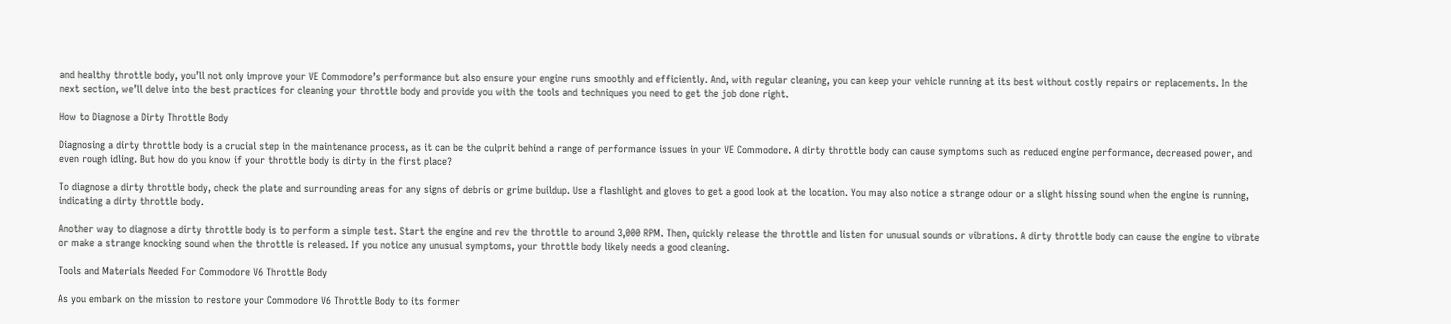and healthy throttle body, you’ll not only improve your VE Commodore’s performance but also ensure your engine runs smoothly and efficiently. And, with regular cleaning, you can keep your vehicle running at its best without costly repairs or replacements. In the next section, we’ll delve into the best practices for cleaning your throttle body and provide you with the tools and techniques you need to get the job done right.

How to Diagnose a Dirty Throttle Body

Diagnosing a dirty throttle body is a crucial step in the maintenance process, as it can be the culprit behind a range of performance issues in your VE Commodore. A dirty throttle body can cause symptoms such as reduced engine performance, decreased power, and even rough idling. But how do you know if your throttle body is dirty in the first place?

To diagnose a dirty throttle body, check the plate and surrounding areas for any signs of debris or grime buildup. Use a flashlight and gloves to get a good look at the location. You may also notice a strange odour or a slight hissing sound when the engine is running, indicating a dirty throttle body.

Another way to diagnose a dirty throttle body is to perform a simple test. Start the engine and rev the throttle to around 3,000 RPM. Then, quickly release the throttle and listen for unusual sounds or vibrations. A dirty throttle body can cause the engine to vibrate or make a strange knocking sound when the throttle is released. If you notice any unusual symptoms, your throttle body likely needs a good cleaning.

Tools and Materials Needed For Commodore V6 Throttle Body

As you embark on the mission to restore your Commodore V6 Throttle Body to its former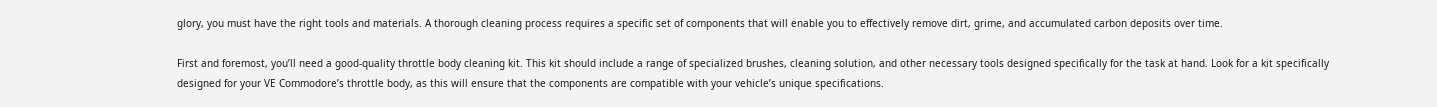glory, you must have the right tools and materials. A thorough cleaning process requires a specific set of components that will enable you to effectively remove dirt, grime, and accumulated carbon deposits over time.

First and foremost, you’ll need a good-quality throttle body cleaning kit. This kit should include a range of specialized brushes, cleaning solution, and other necessary tools designed specifically for the task at hand. Look for a kit specifically designed for your VE Commodore’s throttle body, as this will ensure that the components are compatible with your vehicle’s unique specifications.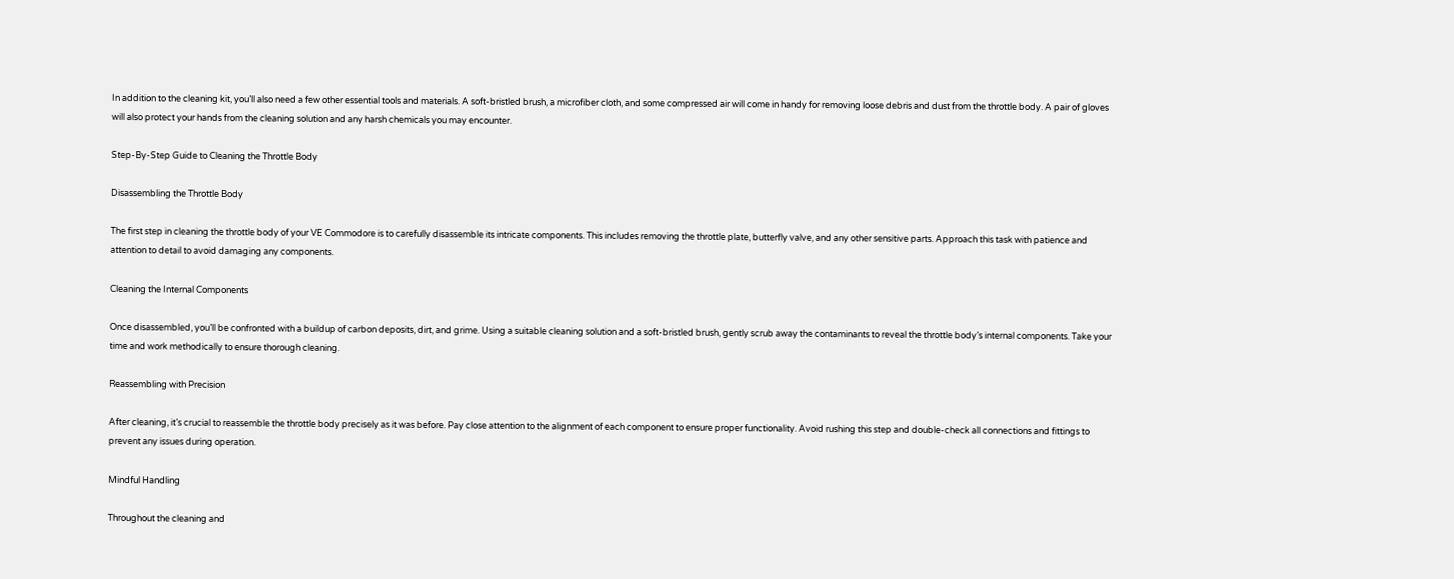In addition to the cleaning kit, you’ll also need a few other essential tools and materials. A soft-bristled brush, a microfiber cloth, and some compressed air will come in handy for removing loose debris and dust from the throttle body. A pair of gloves will also protect your hands from the cleaning solution and any harsh chemicals you may encounter.

Step-By-Step Guide to Cleaning the Throttle Body

Disassembling the Throttle Body

The first step in cleaning the throttle body of your VE Commodore is to carefully disassemble its intricate components. This includes removing the throttle plate, butterfly valve, and any other sensitive parts. Approach this task with patience and attention to detail to avoid damaging any components.

Cleaning the Internal Components

Once disassembled, you’ll be confronted with a buildup of carbon deposits, dirt, and grime. Using a suitable cleaning solution and a soft-bristled brush, gently scrub away the contaminants to reveal the throttle body’s internal components. Take your time and work methodically to ensure thorough cleaning.

Reassembling with Precision

After cleaning, it’s crucial to reassemble the throttle body precisely as it was before. Pay close attention to the alignment of each component to ensure proper functionality. Avoid rushing this step and double-check all connections and fittings to prevent any issues during operation.

Mindful Handling

Throughout the cleaning and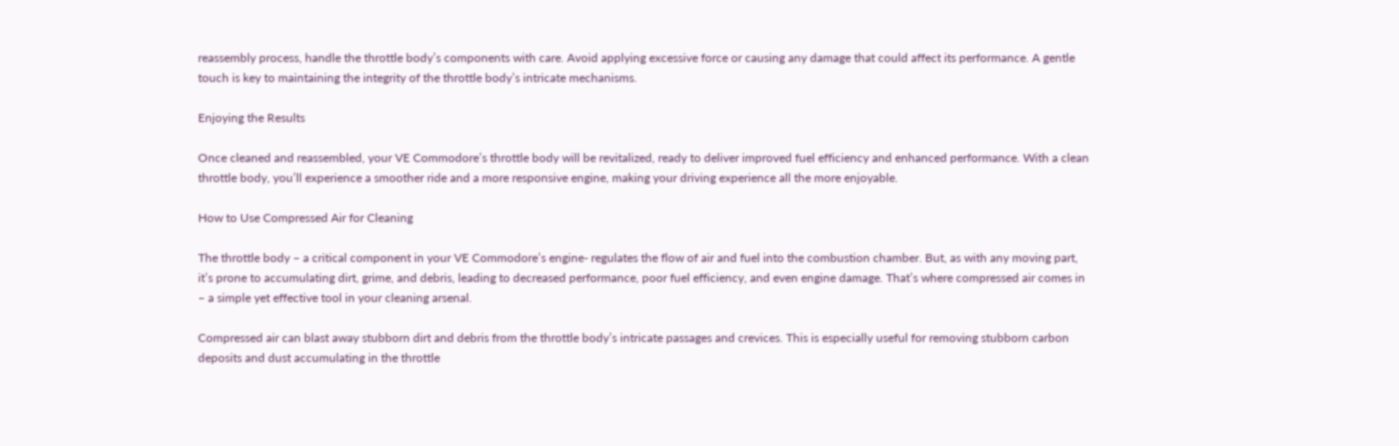reassembly process, handle the throttle body’s components with care. Avoid applying excessive force or causing any damage that could affect its performance. A gentle touch is key to maintaining the integrity of the throttle body’s intricate mechanisms.

Enjoying the Results

Once cleaned and reassembled, your VE Commodore’s throttle body will be revitalized, ready to deliver improved fuel efficiency and enhanced performance. With a clean throttle body, you’ll experience a smoother ride and a more responsive engine, making your driving experience all the more enjoyable.

How to Use Compressed Air for Cleaning

The throttle body – a critical component in your VE Commodore’s engine- regulates the flow of air and fuel into the combustion chamber. But, as with any moving part, it’s prone to accumulating dirt, grime, and debris, leading to decreased performance, poor fuel efficiency, and even engine damage. That’s where compressed air comes in – a simple yet effective tool in your cleaning arsenal.

Compressed air can blast away stubborn dirt and debris from the throttle body’s intricate passages and crevices. This is especially useful for removing stubborn carbon deposits and dust accumulating in the throttle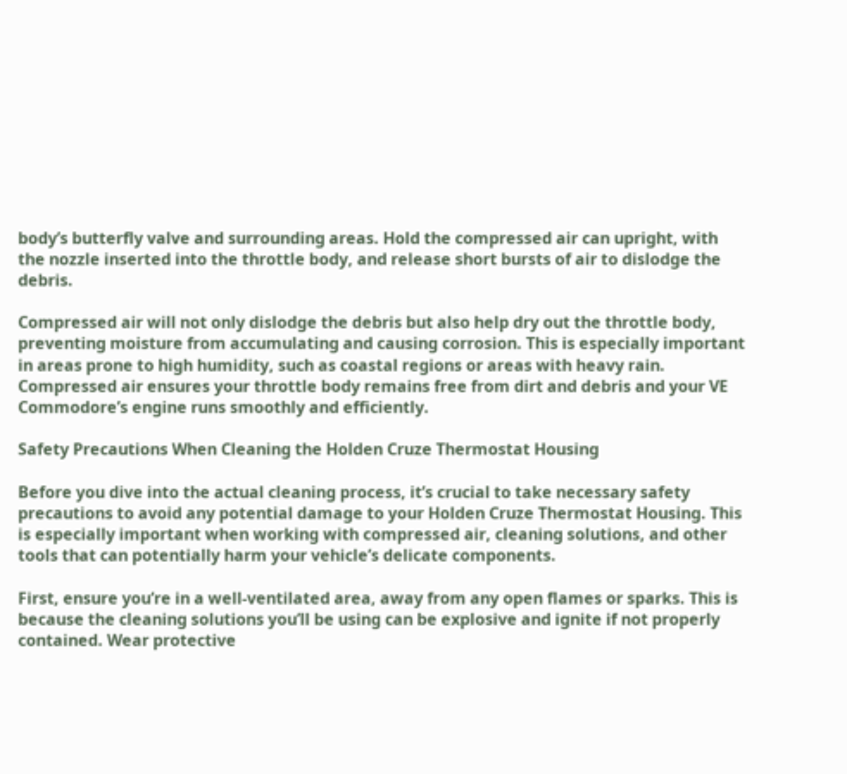body’s butterfly valve and surrounding areas. Hold the compressed air can upright, with the nozzle inserted into the throttle body, and release short bursts of air to dislodge the debris.

Compressed air will not only dislodge the debris but also help dry out the throttle body, preventing moisture from accumulating and causing corrosion. This is especially important in areas prone to high humidity, such as coastal regions or areas with heavy rain. Compressed air ensures your throttle body remains free from dirt and debris and your VE Commodore’s engine runs smoothly and efficiently.

Safety Precautions When Cleaning the Holden Cruze Thermostat Housing

Before you dive into the actual cleaning process, it’s crucial to take necessary safety precautions to avoid any potential damage to your Holden Cruze Thermostat Housing. This is especially important when working with compressed air, cleaning solutions, and other tools that can potentially harm your vehicle’s delicate components.

First, ensure you’re in a well-ventilated area, away from any open flames or sparks. This is because the cleaning solutions you’ll be using can be explosive and ignite if not properly contained. Wear protective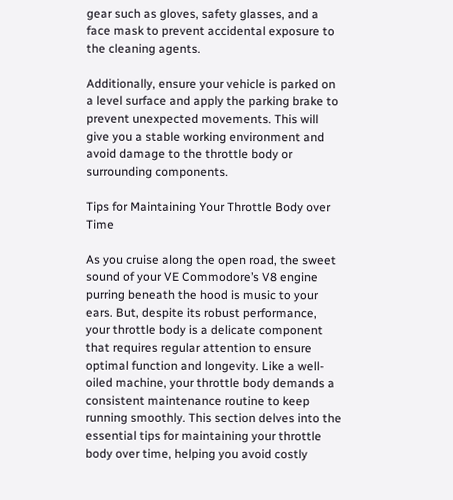gear such as gloves, safety glasses, and a face mask to prevent accidental exposure to the cleaning agents.

Additionally, ensure your vehicle is parked on a level surface and apply the parking brake to prevent unexpected movements. This will give you a stable working environment and avoid damage to the throttle body or surrounding components.

Tips for Maintaining Your Throttle Body over Time

As you cruise along the open road, the sweet sound of your VE Commodore’s V8 engine purring beneath the hood is music to your ears. But, despite its robust performance, your throttle body is a delicate component that requires regular attention to ensure optimal function and longevity. Like a well-oiled machine, your throttle body demands a consistent maintenance routine to keep running smoothly. This section delves into the essential tips for maintaining your throttle body over time, helping you avoid costly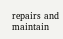repairs and maintain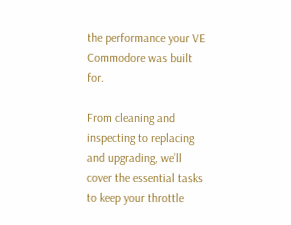the performance your VE Commodore was built for.

From cleaning and inspecting to replacing and upgrading, we’ll cover the essential tasks to keep your throttle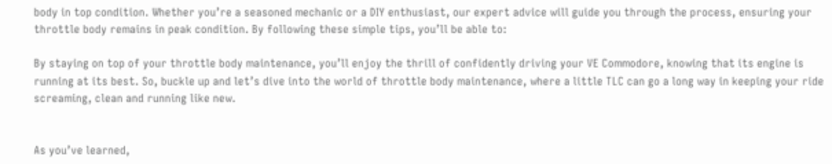body in top condition. Whether you’re a seasoned mechanic or a DIY enthusiast, our expert advice will guide you through the process, ensuring your throttle body remains in peak condition. By following these simple tips, you’ll be able to:

By staying on top of your throttle body maintenance, you’ll enjoy the thrill of confidently driving your VE Commodore, knowing that its engine is running at its best. So, buckle up and let’s dive into the world of throttle body maintenance, where a little TLC can go a long way in keeping your ride screaming, clean and running like new.


As you’ve learned,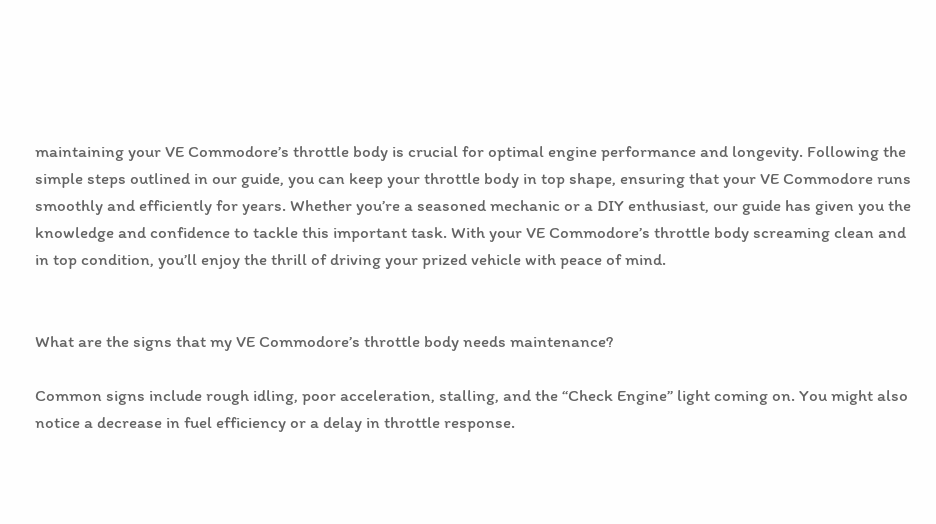maintaining your VE Commodore’s throttle body is crucial for optimal engine performance and longevity. Following the simple steps outlined in our guide, you can keep your throttle body in top shape, ensuring that your VE Commodore runs smoothly and efficiently for years. Whether you’re a seasoned mechanic or a DIY enthusiast, our guide has given you the knowledge and confidence to tackle this important task. With your VE Commodore’s throttle body screaming clean and in top condition, you’ll enjoy the thrill of driving your prized vehicle with peace of mind.


What are the signs that my VE Commodore’s throttle body needs maintenance?

Common signs include rough idling, poor acceleration, stalling, and the “Check Engine” light coming on. You might also notice a decrease in fuel efficiency or a delay in throttle response.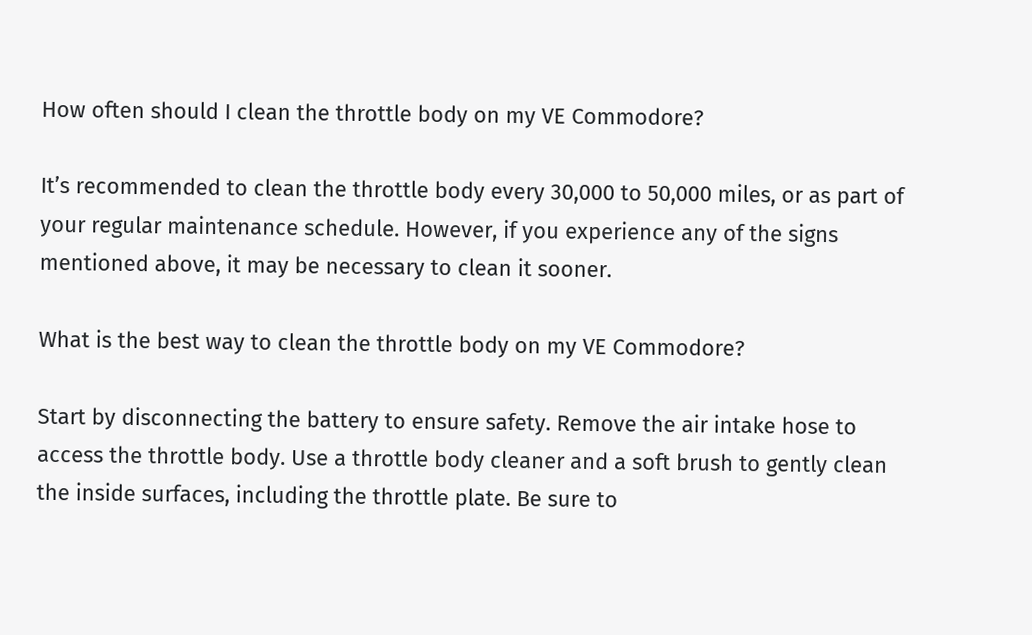How often should I clean the throttle body on my VE Commodore?

It’s recommended to clean the throttle body every 30,000 to 50,000 miles, or as part of your regular maintenance schedule. However, if you experience any of the signs mentioned above, it may be necessary to clean it sooner.

What is the best way to clean the throttle body on my VE Commodore?

Start by disconnecting the battery to ensure safety. Remove the air intake hose to access the throttle body. Use a throttle body cleaner and a soft brush to gently clean the inside surfaces, including the throttle plate. Be sure to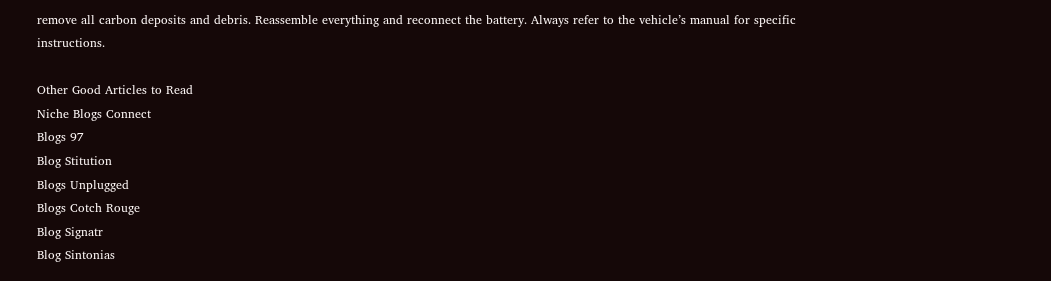remove all carbon deposits and debris. Reassemble everything and reconnect the battery. Always refer to the vehicle’s manual for specific instructions.

Other Good Articles to Read
Niche Blogs Connect
Blogs 97
Blog Stitution
Blogs Unplugged
Blogs Cotch Rouge
Blog Signatr
Blog Sintonias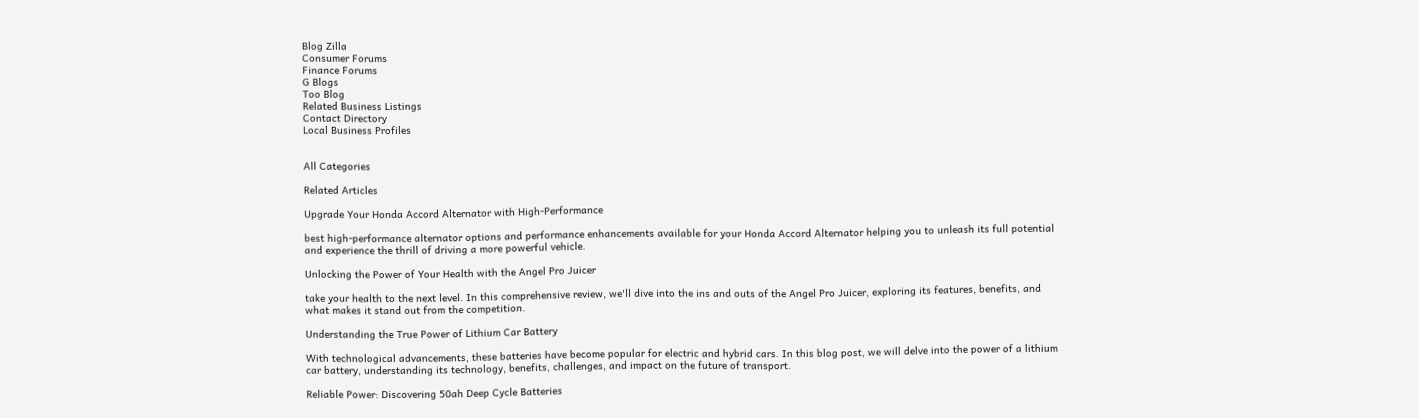Blog Zilla
Consumer Forums
Finance Forums
G Blogs
Too Blog
Related Business Listings
Contact Directory
Local Business Profiles


All Categories

Related Articles

Upgrade Your Honda Accord Alternator with High-Performance

best high-performance alternator options and performance enhancements available for your Honda Accord Alternator helping you to unleash its full potential and experience the thrill of driving a more powerful vehicle.

Unlocking the Power of Your Health with the Angel Pro Juicer

take your health to the next level. In this comprehensive review, we'll dive into the ins and outs of the Angel Pro Juicer, exploring its features, benefits, and what makes it stand out from the competition.

Understanding the True Power of Lithium Car Battery

With technological advancements, these batteries have become popular for electric and hybrid cars. In this blog post, we will delve into the power of a lithium car battery, understanding its technology, benefits, challenges, and impact on the future of transport.

Reliable Power: Discovering 50ah Deep Cycle Batteries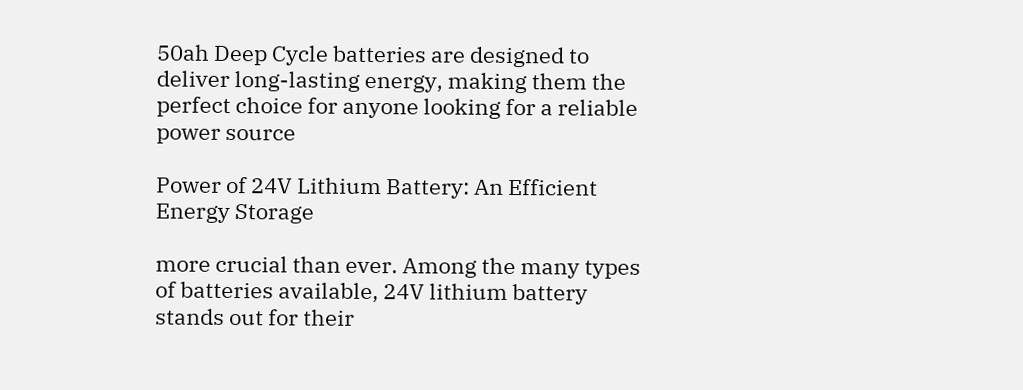50ah Deep Cycle batteries are designed to deliver long-lasting energy, making them the perfect choice for anyone looking for a reliable power source

Power of 24V Lithium Battery: An Efficient Energy Storage

more crucial than ever. Among the many types of batteries available, 24V lithium battery stands out for their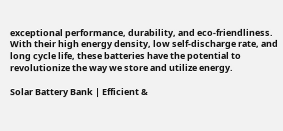exceptional performance, durability, and eco-friendliness. With their high energy density, low self-discharge rate, and long cycle life, these batteries have the potential to revolutionize the way we store and utilize energy.

Solar Battery Bank | Efficient &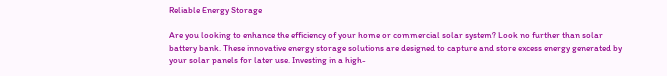Reliable Energy Storage

Are you looking to enhance the efficiency of your home or commercial solar system? Look no further than solar battery bank. These innovative energy storage solutions are designed to capture and store excess energy generated by your solar panels for later use. Investing in a high-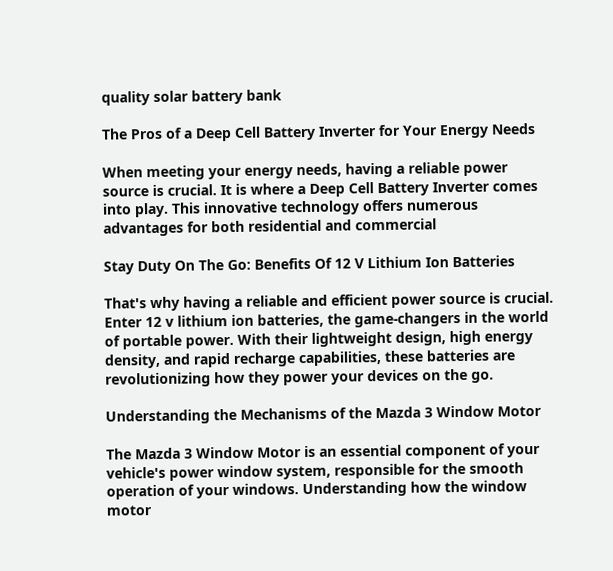quality solar battery bank

The Pros of a Deep Cell Battery Inverter for Your Energy Needs

When meeting your energy needs, having a reliable power source is crucial. It is where a Deep Cell Battery Inverter comes into play. This innovative technology offers numerous advantages for both residential and commercial

Stay Duty On The Go: Benefits Of 12 V Lithium Ion Batteries

That's why having a reliable and efficient power source is crucial. Enter 12 v lithium ion batteries, the game-changers in the world of portable power. With their lightweight design, high energy density, and rapid recharge capabilities, these batteries are revolutionizing how they power your devices on the go.

Understanding the Mechanisms of the Mazda 3 Window Motor

The Mazda 3 Window Motor is an essential component of your vehicle's power window system, responsible for the smooth operation of your windows. Understanding how the window motor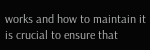works and how to maintain it is crucial to ensure that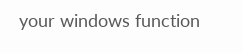your windows function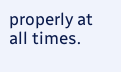properly at all times.